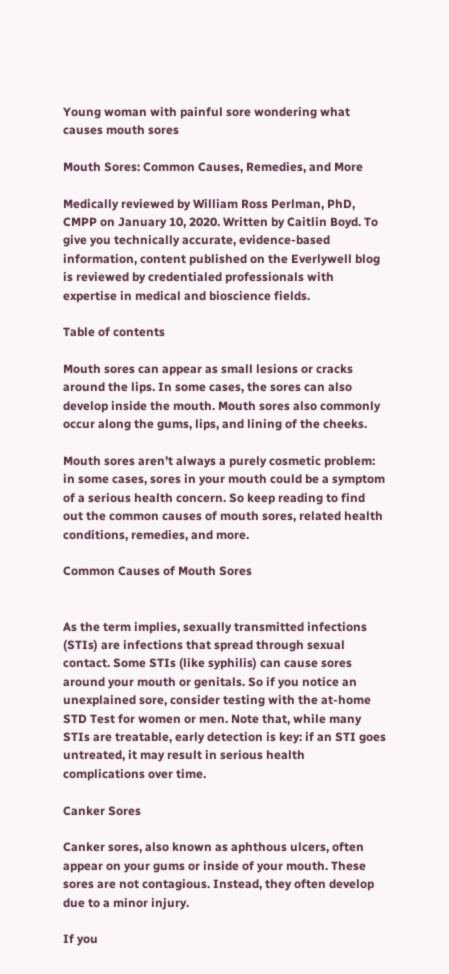Young woman with painful sore wondering what causes mouth sores

Mouth Sores: Common Causes, Remedies, and More

Medically reviewed by William Ross Perlman, PhD, CMPP on January 10, 2020. Written by Caitlin Boyd. To give you technically accurate, evidence-based information, content published on the Everlywell blog is reviewed by credentialed professionals with expertise in medical and bioscience fields.

Table of contents

Mouth sores can appear as small lesions or cracks around the lips. In some cases, the sores can also develop inside the mouth. Mouth sores also commonly occur along the gums, lips, and lining of the cheeks.

Mouth sores aren’t always a purely cosmetic problem: in some cases, sores in your mouth could be a symptom of a serious health concern. So keep reading to find out the common causes of mouth sores, related health conditions, remedies, and more.

Common Causes of Mouth Sores


As the term implies, sexually transmitted infections (STIs) are infections that spread through sexual contact. Some STIs (like syphilis) can cause sores around your mouth or genitals. So if you notice an unexplained sore, consider testing with the at-home STD Test for women or men. Note that, while many STIs are treatable, early detection is key: if an STI goes untreated, it may result in serious health complications over time.

Canker Sores

Canker sores, also known as aphthous ulcers, often appear on your gums or inside of your mouth. These sores are not contagious. Instead, they often develop due to a minor injury.

If you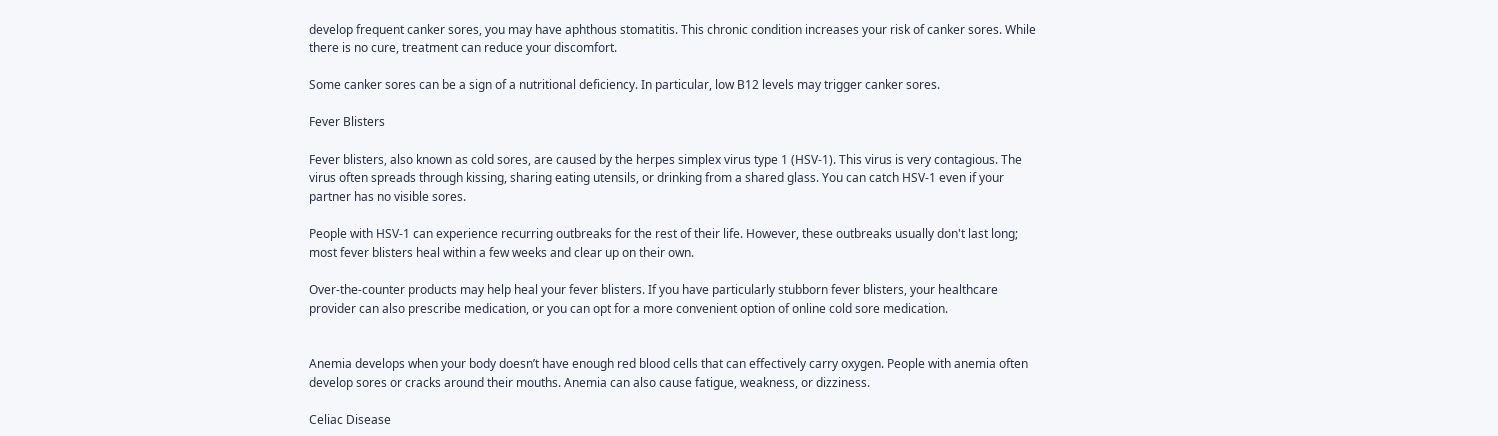develop frequent canker sores, you may have aphthous stomatitis. This chronic condition increases your risk of canker sores. While there is no cure, treatment can reduce your discomfort.

Some canker sores can be a sign of a nutritional deficiency. In particular, low B12 levels may trigger canker sores.

Fever Blisters

Fever blisters, also known as cold sores, are caused by the herpes simplex virus type 1 (HSV-1). This virus is very contagious. The virus often spreads through kissing, sharing eating utensils, or drinking from a shared glass. You can catch HSV-1 even if your partner has no visible sores.

People with HSV-1 can experience recurring outbreaks for the rest of their life. However, these outbreaks usually don't last long; most fever blisters heal within a few weeks and clear up on their own.

Over-the-counter products may help heal your fever blisters. If you have particularly stubborn fever blisters, your healthcare provider can also prescribe medication, or you can opt for a more convenient option of online cold sore medication.


Anemia develops when your body doesn’t have enough red blood cells that can effectively carry oxygen. People with anemia often develop sores or cracks around their mouths. Anemia can also cause fatigue, weakness, or dizziness.

Celiac Disease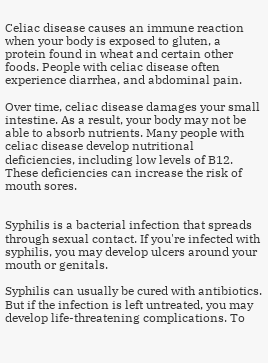Celiac disease causes an immune reaction when your body is exposed to gluten, a protein found in wheat and certain other foods. People with celiac disease often experience diarrhea, and abdominal pain.

Over time, celiac disease damages your small intestine. As a result, your body may not be able to absorb nutrients. Many people with celiac disease develop nutritional deficiencies, including low levels of B12. These deficiencies can increase the risk of mouth sores.


Syphilis is a bacterial infection that spreads through sexual contact. If you're infected with syphilis, you may develop ulcers around your mouth or genitals.

Syphilis can usually be cured with antibiotics. But if the infection is left untreated, you may develop life-threatening complications. To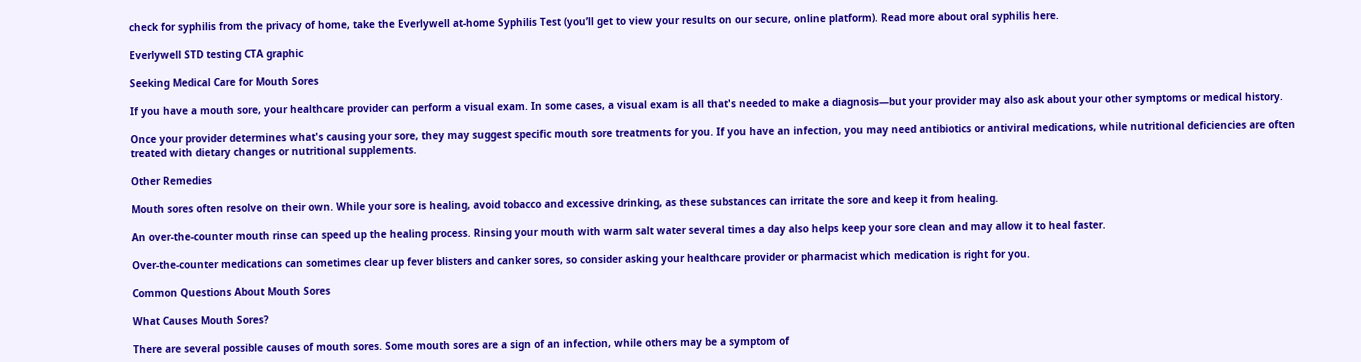check for syphilis from the privacy of home, take the Everlywell at-home Syphilis Test (you’ll get to view your results on our secure, online platform). Read more about oral syphilis here.

Everlywell STD testing CTA graphic

Seeking Medical Care for Mouth Sores

If you have a mouth sore, your healthcare provider can perform a visual exam. In some cases, a visual exam is all that's needed to make a diagnosis—but your provider may also ask about your other symptoms or medical history.

Once your provider determines what's causing your sore, they may suggest specific mouth sore treatments for you. If you have an infection, you may need antibiotics or antiviral medications, while nutritional deficiencies are often treated with dietary changes or nutritional supplements.

Other Remedies

Mouth sores often resolve on their own. While your sore is healing, avoid tobacco and excessive drinking, as these substances can irritate the sore and keep it from healing.

An over-the-counter mouth rinse can speed up the healing process. Rinsing your mouth with warm salt water several times a day also helps keep your sore clean and may allow it to heal faster.

Over-the-counter medications can sometimes clear up fever blisters and canker sores, so consider asking your healthcare provider or pharmacist which medication is right for you.

Common Questions About Mouth Sores

What Causes Mouth Sores?

There are several possible causes of mouth sores. Some mouth sores are a sign of an infection, while others may be a symptom of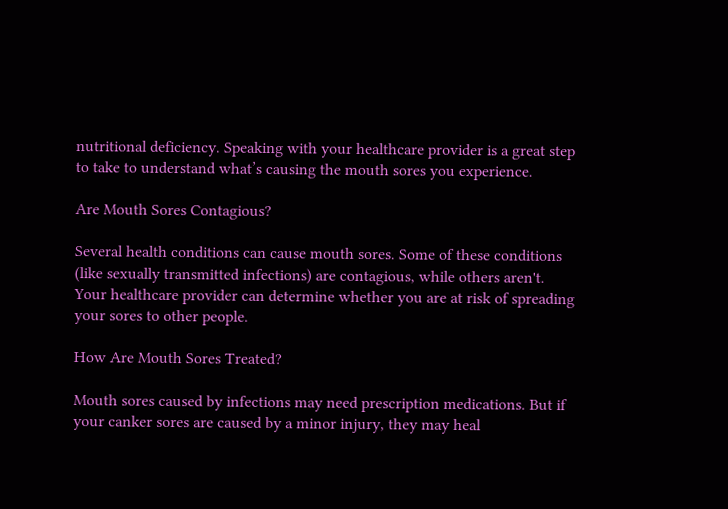nutritional deficiency. Speaking with your healthcare provider is a great step to take to understand what’s causing the mouth sores you experience.

Are Mouth Sores Contagious?

Several health conditions can cause mouth sores. Some of these conditions (like sexually transmitted infections) are contagious, while others aren't. Your healthcare provider can determine whether you are at risk of spreading your sores to other people.

How Are Mouth Sores Treated?

Mouth sores caused by infections may need prescription medications. But if your canker sores are caused by a minor injury, they may heal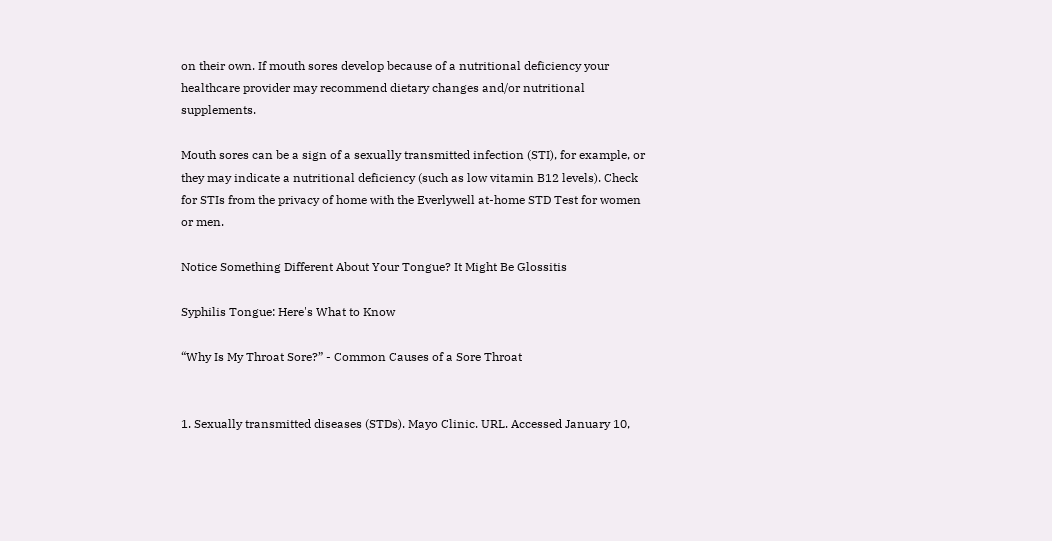on their own. If mouth sores develop because of a nutritional deficiency your healthcare provider may recommend dietary changes and/or nutritional supplements.

Mouth sores can be a sign of a sexually transmitted infection (STI), for example, or they may indicate a nutritional deficiency (such as low vitamin B12 levels). Check for STIs from the privacy of home with the Everlywell at-home STD Test for women or men.

Notice Something Different About Your Tongue? It Might Be Glossitis

Syphilis Tongue: Here's What to Know

“Why Is My Throat Sore?” - Common Causes of a Sore Throat


1. Sexually transmitted diseases (STDs). Mayo Clinic. URL. Accessed January 10,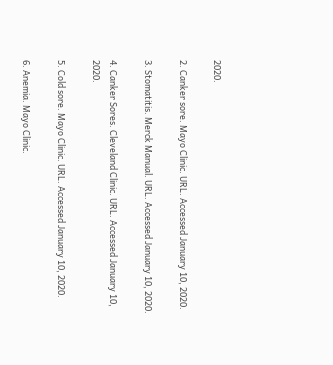2020.

2. Canker sore. Mayo Clinic. URL. Accessed January 10, 2020.

3. Stomatitis. Merck Manual. URL. Accessed January 10, 2020.

4. Canker Sores. Cleveland Clinic. URL. Accessed January 10, 2020.

5. Cold sore. Mayo Clinic. URL. Accessed January 10, 2020.

6. Anemia. Mayo Clinic.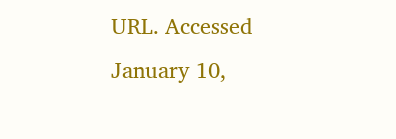URL. Accessed January 10,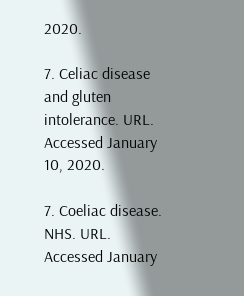2020.

7. Celiac disease and gluten intolerance. URL. Accessed January 10, 2020.

7. Coeliac disease. NHS. URL. Accessed January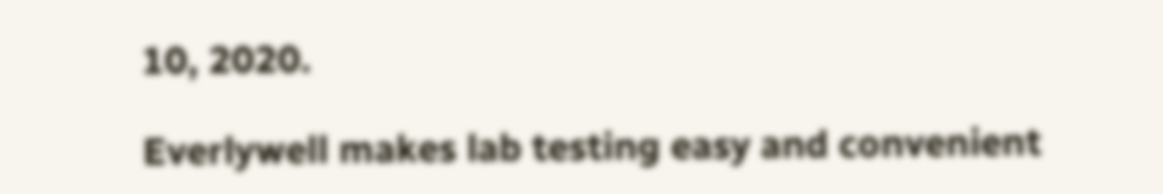10, 2020.

Everlywell makes lab testing easy and convenient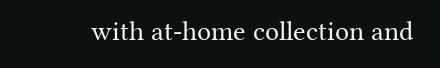with at-home collection and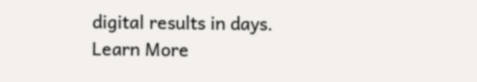digital results in days. Learn More